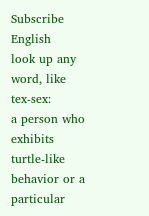Subscribe English
look up any word, like tex-sex:
a person who exhibits turtle-like behavior or a particular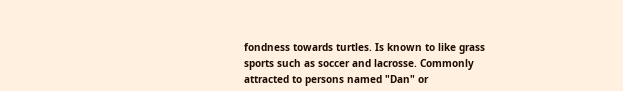fondness towards turtles. Is known to like grass sports such as soccer and lacrosse. Commonly attracted to persons named "Dan" or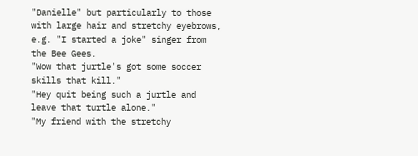"Danielle" but particularly to those with large hair and stretchy eyebrows, e.g. "I started a joke" singer from the Bee Gees.
"Wow that jurtle's got some soccer skills that kill."
"Hey quit being such a jurtle and leave that turtle alone."
"My friend with the stretchy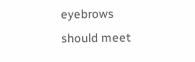eyebrows should meet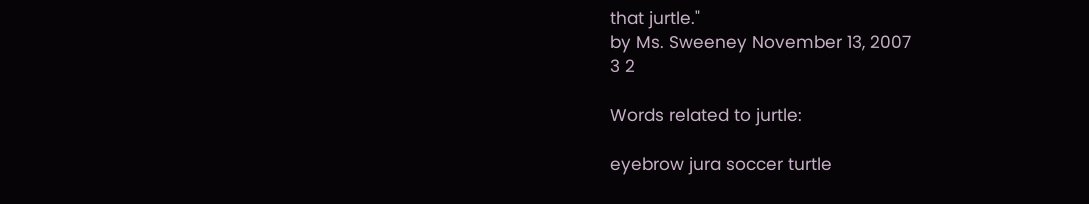that jurtle."
by Ms. Sweeney November 13, 2007
3 2

Words related to jurtle:

eyebrow jura soccer turtle